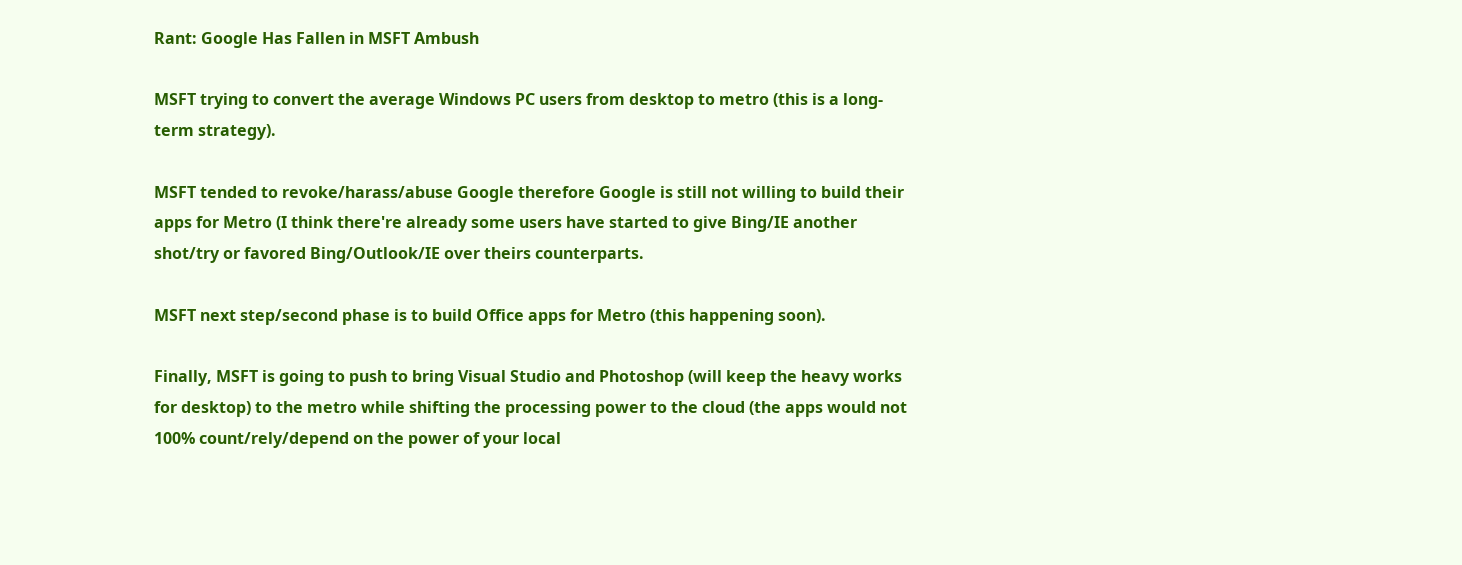Rant: Google Has Fallen in MSFT Ambush

MSFT trying to convert the average Windows PC users from desktop to metro (this is a long-term strategy).

MSFT tended to revoke/harass/abuse Google therefore Google is still not willing to build their apps for Metro (I think there're already some users have started to give Bing/IE another shot/try or favored Bing/Outlook/IE over theirs counterparts.

MSFT next step/second phase is to build Office apps for Metro (this happening soon).

Finally, MSFT is going to push to bring Visual Studio and Photoshop (will keep the heavy works for desktop) to the metro while shifting the processing power to the cloud (the apps would not 100% count/rely/depend on the power of your local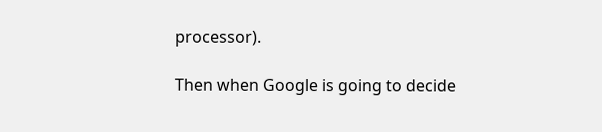processor).

Then when Google is going to decide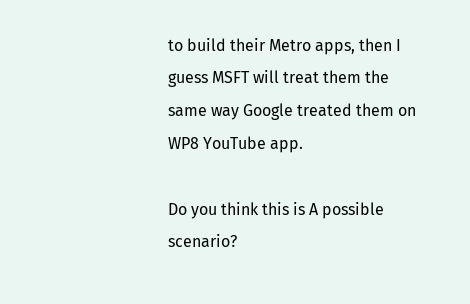to build their Metro apps, then I guess MSFT will treat them the same way Google treated them on WP8 YouTube app.

Do you think this is A possible scenario?